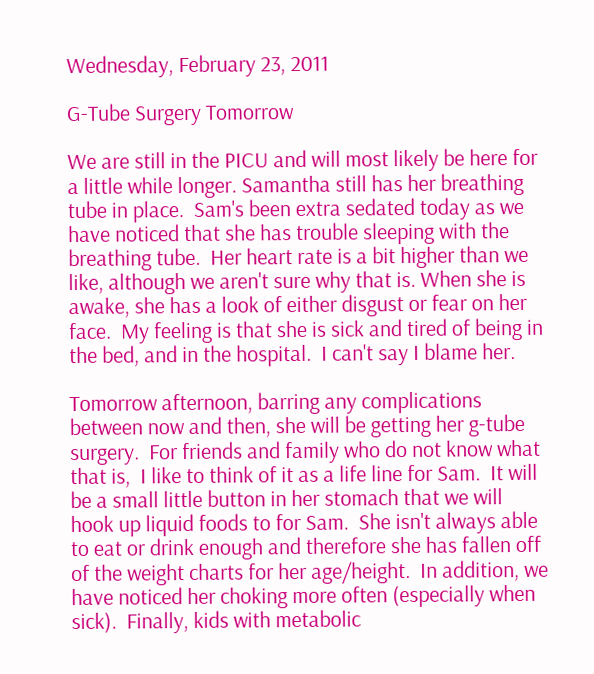Wednesday, February 23, 2011

G-Tube Surgery Tomorrow

We are still in the PICU and will most likely be here for a little while longer. Samantha still has her breathing tube in place.  Sam's been extra sedated today as we have noticed that she has trouble sleeping with the breathing tube.  Her heart rate is a bit higher than we like, although we aren't sure why that is. When she is awake, she has a look of either disgust or fear on her face.  My feeling is that she is sick and tired of being in the bed, and in the hospital.  I can't say I blame her.

Tomorrow afternoon, barring any complications between now and then, she will be getting her g-tube surgery.  For friends and family who do not know what that is,  I like to think of it as a life line for Sam.  It will be a small little button in her stomach that we will hook up liquid foods to for Sam.  She isn't always able to eat or drink enough and therefore she has fallen off of the weight charts for her age/height.  In addition, we have noticed her choking more often (especially when sick).  Finally, kids with metabolic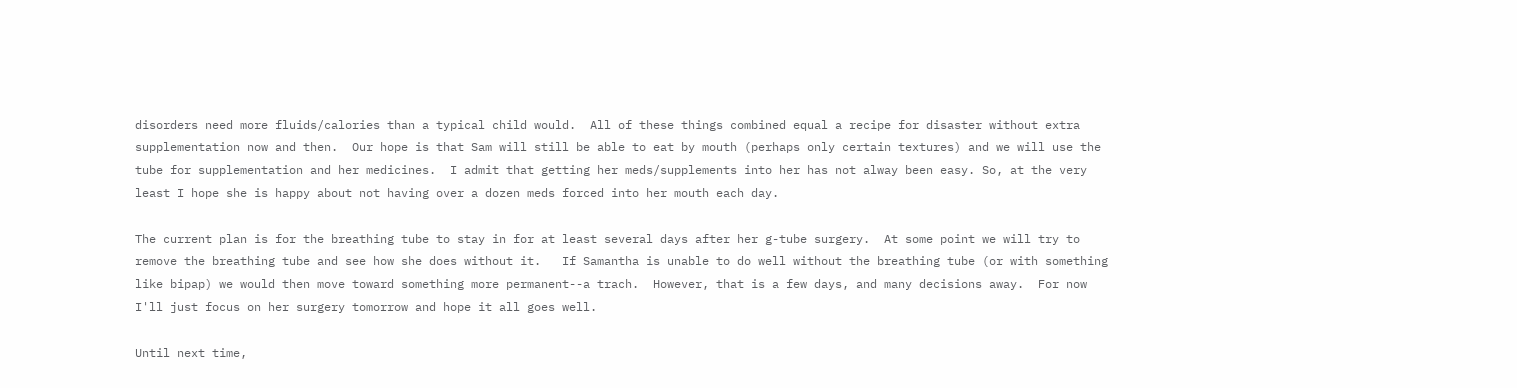disorders need more fluids/calories than a typical child would.  All of these things combined equal a recipe for disaster without extra supplementation now and then.  Our hope is that Sam will still be able to eat by mouth (perhaps only certain textures) and we will use the tube for supplementation and her medicines.  I admit that getting her meds/supplements into her has not alway been easy. So, at the very least I hope she is happy about not having over a dozen meds forced into her mouth each day.

The current plan is for the breathing tube to stay in for at least several days after her g-tube surgery.  At some point we will try to remove the breathing tube and see how she does without it.   If Samantha is unable to do well without the breathing tube (or with something like bipap) we would then move toward something more permanent--a trach.  However, that is a few days, and many decisions away.  For now I'll just focus on her surgery tomorrow and hope it all goes well.

Until next time,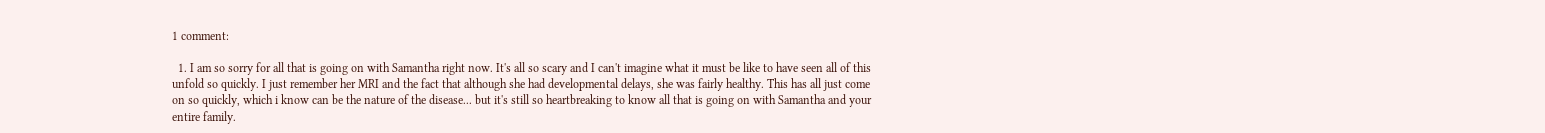1 comment:

  1. I am so sorry for all that is going on with Samantha right now. It's all so scary and I can't imagine what it must be like to have seen all of this unfold so quickly. I just remember her MRI and the fact that although she had developmental delays, she was fairly healthy. This has all just come on so quickly, which i know can be the nature of the disease... but it's still so heartbreaking to know all that is going on with Samantha and your entire family.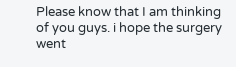Please know that I am thinking of you guys. i hope the surgery went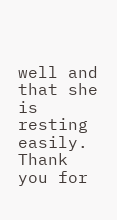well and that she is resting easily. Thank you for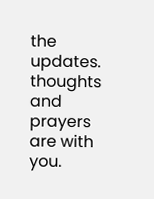the updates. thoughts and prayers are with you.